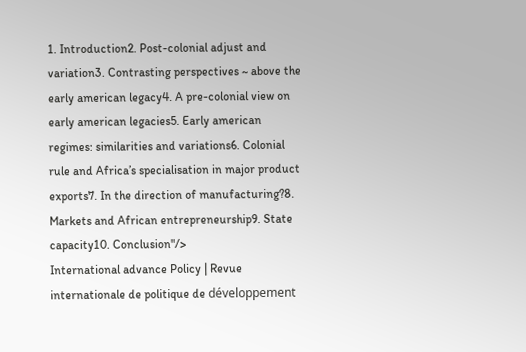1. Introduction2. Post-colonial adjust and variation3. Contrasting perspectives ~ above the early american legacy4. A pre-colonial view on early american legacies5. Early american regimes: similarities and variations6. Colonial rule and Africa’s specialisation in major product exports7. In the direction of manufacturing?8. Markets and African entrepreneurship9. State capacity10. Conclusion"/>
International advance Policy | Revue internationale de politique de développement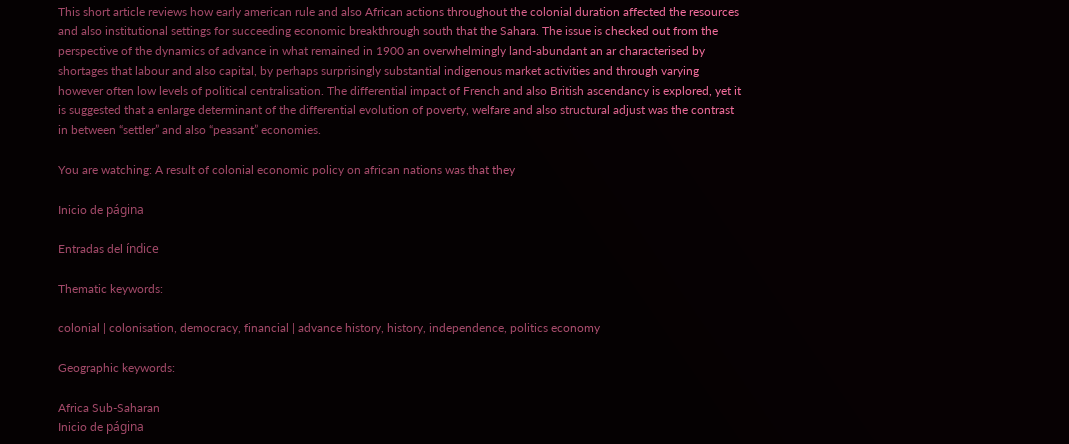This short article reviews how early american rule and also African actions throughout the colonial duration affected the resources and also institutional settings for succeeding economic breakthrough south that the Sahara. The issue is checked out from the perspective of the dynamics of advance in what remained in 1900 an overwhelmingly land-abundant an ar characterised by shortages that labour and also capital, by perhaps surprisingly substantial indigenous market activities and through varying however often low levels of political centralisation. The differential impact of French and also British ascendancy is explored, yet it is suggested that a enlarge determinant of the differential evolution of poverty, welfare and also structural adjust was the contrast in between “settler” and also “peasant” economies.

You are watching: A result of colonial economic policy on african nations was that they

Inicio de página

Entradas del índice

Thematic keywords:

colonial | colonisation, democracy, financial | advance history, history, independence, politics economy

Geographic keywords:

Africa Sub-Saharan
Inicio de página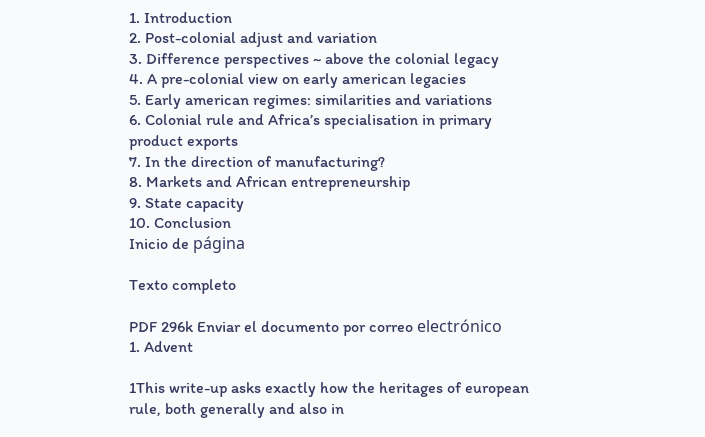1. Introduction
2. Post-colonial adjust and variation
3. Difference perspectives ~ above the colonial legacy
4. A pre-colonial view on early american legacies
5. Early american regimes: similarities and variations
6. Colonial rule and Africa’s specialisation in primary product exports
7. In the direction of manufacturing?
8. Markets and African entrepreneurship
9. State capacity
10. Conclusion
Inicio de página

Texto completo

PDF 296k Enviar el documento por correo electrónico
1. Advent

1This write-up asks exactly how the heritages of european rule, both generally and also in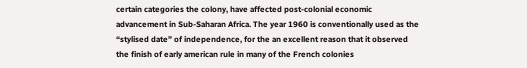certain categories the colony, have affected post-colonial economic advancement in Sub-Saharan Africa. The year 1960 is conventionally used as the “stylised date” of independence, for the an excellent reason that it observed the finish of early american rule in many of the French colonies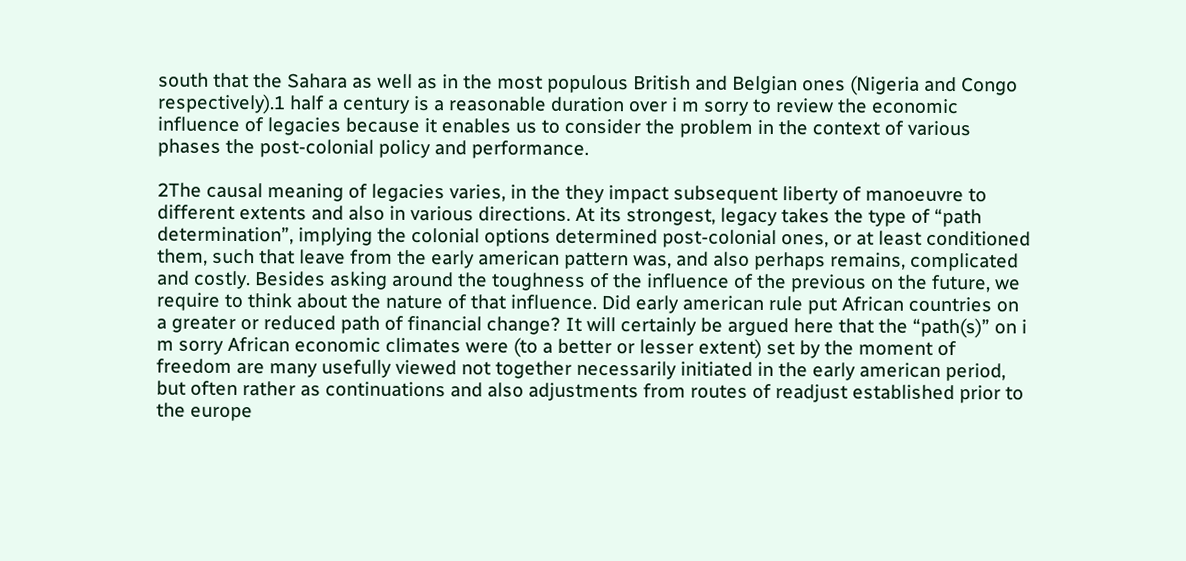south that the Sahara as well as in the most populous British and Belgian ones (Nigeria and Congo respectively).1 half a century is a reasonable duration over i m sorry to review the economic influence of legacies because it enables us to consider the problem in the context of various phases the post-colonial policy and performance.

2The causal meaning of legacies varies, in the they impact subsequent liberty of manoeuvre to different extents and also in various directions. At its strongest, legacy takes the type of “path determination”, implying the colonial options determined post-colonial ones, or at least conditioned them, such that leave from the early american pattern was, and also perhaps remains, complicated and costly. Besides asking around the toughness of the influence of the previous on the future, we require to think about the nature of that influence. Did early american rule put African countries on a greater or reduced path of financial change? It will certainly be argued here that the “path(s)” on i m sorry African economic climates were (to a better or lesser extent) set by the moment of freedom are many usefully viewed not together necessarily initiated in the early american period, but often rather as continuations and also adjustments from routes of readjust established prior to the europe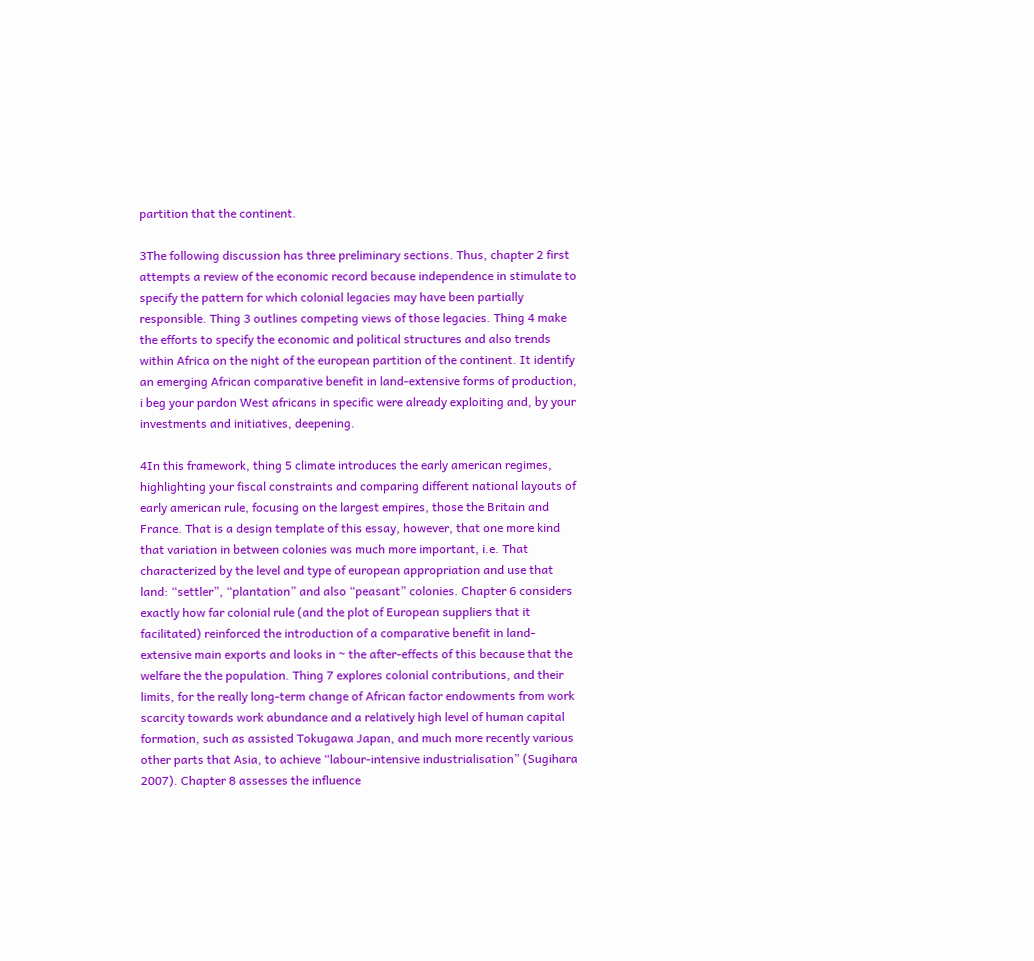partition that the continent.

3The following discussion has three preliminary sections. Thus, chapter 2 first attempts a review of the economic record because independence in stimulate to specify the pattern for which colonial legacies may have been partially responsible. Thing 3 outlines competing views of those legacies. Thing 4 make the efforts to specify the economic and political structures and also trends within Africa on the night of the european partition of the continent. It identify an emerging African comparative benefit in land-extensive forms of production, i beg your pardon West africans in specific were already exploiting and, by your investments and initiatives, deepening.

4In this framework, thing 5 climate introduces the early american regimes, highlighting your fiscal constraints and comparing different national layouts of early american rule, focusing on the largest empires, those the Britain and France. That is a design template of this essay, however, that one more kind that variation in between colonies was much more important, i.e. That characterized by the level and type of european appropriation and use that land: “settler”, “plantation” and also “peasant” colonies. Chapter 6 considers exactly how far colonial rule (and the plot of European suppliers that it facilitated) reinforced the introduction of a comparative benefit in land-extensive main exports and looks in ~ the after-effects of this because that the welfare the the population. Thing 7 explores colonial contributions, and their limits, for the really long-term change of African factor endowments from work scarcity towards work abundance and a relatively high level of human capital formation, such as assisted Tokugawa Japan, and much more recently various other parts that Asia, to achieve “labour-intensive industrialisation” (Sugihara 2007). Chapter 8 assesses the influence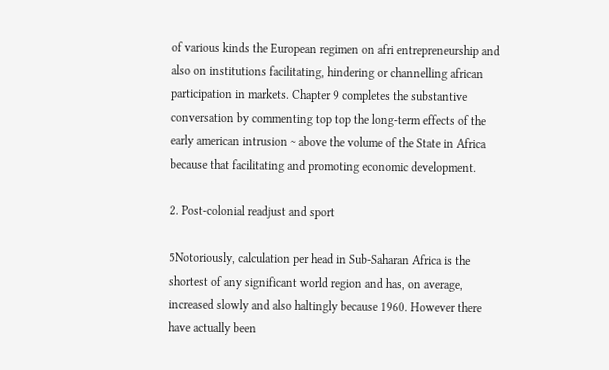of various kinds the European regimen on afri entrepreneurship and also on institutions facilitating, hindering or channelling african participation in markets. Chapter 9 completes the substantive conversation by commenting top top the long-term effects of the early american intrusion ~ above the volume of the State in Africa because that facilitating and promoting economic development.

2. Post-colonial readjust and sport

5Notoriously, calculation per head in Sub-Saharan Africa is the shortest of any significant world region and has, on average, increased slowly and also haltingly because 1960. However there have actually been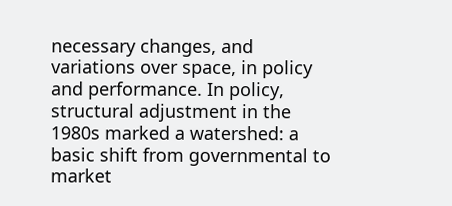necessary changes, and variations over space, in policy and performance. In policy, structural adjustment in the 1980s marked a watershed: a basic shift from governmental to market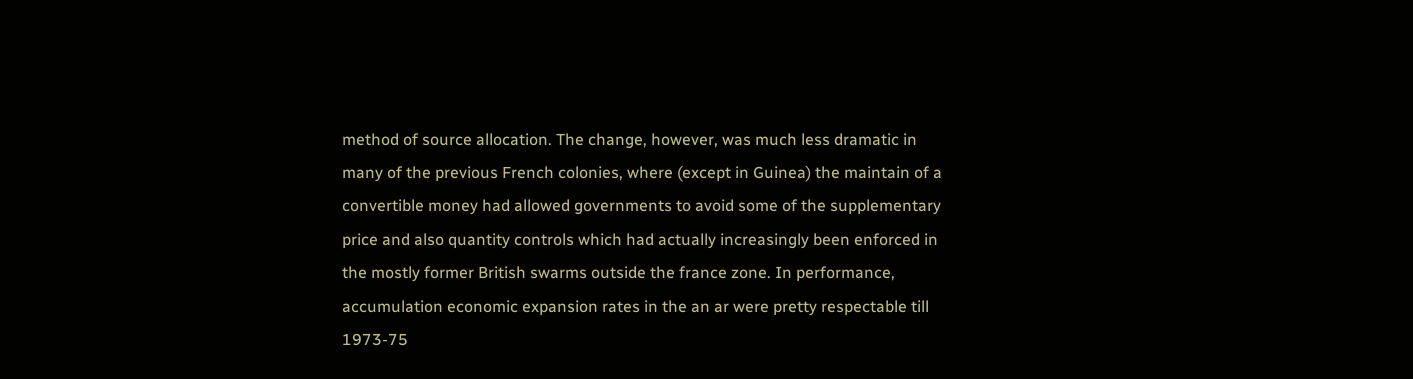method of source allocation. The change, however, was much less dramatic in many of the previous French colonies, where (except in Guinea) the maintain of a convertible money had allowed governments to avoid some of the supplementary price and also quantity controls which had actually increasingly been enforced in the mostly former British swarms outside the france zone. In performance, accumulation economic expansion rates in the an ar were pretty respectable till 1973-75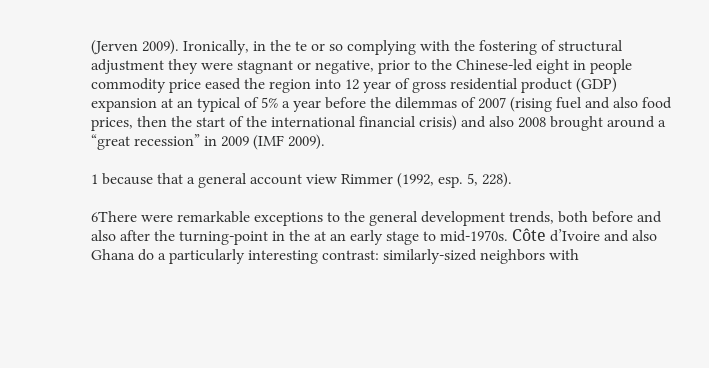(Jerven 2009). Ironically, in the te or so complying with the fostering of structural adjustment they were stagnant or negative, prior to the Chinese-led eight in people commodity price eased the region into 12 year of gross residential product (GDP) expansion at an typical of 5% a year before the dilemmas of 2007 (rising fuel and also food prices, then the start of the international financial crisis) and also 2008 brought around a “great recession” in 2009 (IMF 2009).

1 because that a general account view Rimmer (1992, esp. 5, 228).

6There were remarkable exceptions to the general development trends, both before and also after the turning-point in the at an early stage to mid-1970s. Côte d’Ivoire and also Ghana do a particularly interesting contrast: similarly-sized neighbors with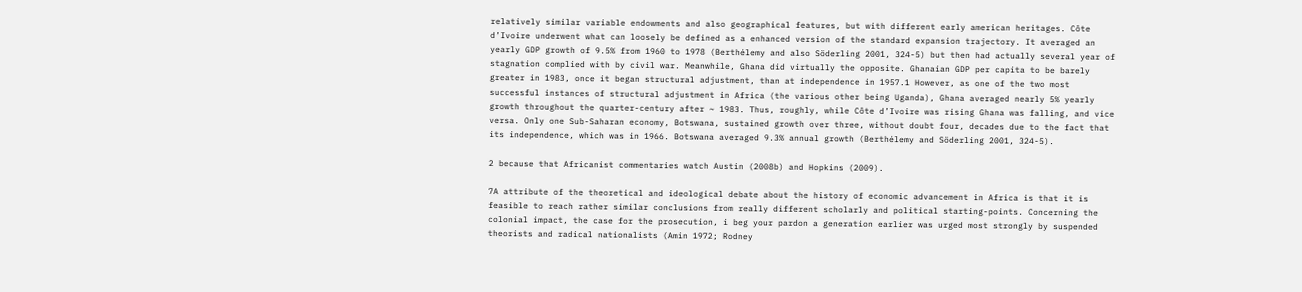relatively similar variable endowments and also geographical features, but with different early american heritages. Côte d’Ivoire underwent what can loosely be defined as a enhanced version of the standard expansion trajectory. It averaged an yearly GDP growth of 9.5% from 1960 to 1978 (Berthélemy and also Söderling 2001, 324-5) but then had actually several year of stagnation complied with by civil war. Meanwhile, Ghana did virtually the opposite. Ghanaian GDP per capita to be barely greater in 1983, once it began structural adjustment, than at independence in 1957.1 However, as one of the two most successful instances of structural adjustment in Africa (the various other being Uganda), Ghana averaged nearly 5% yearly growth throughout the quarter-century after ~ 1983. Thus, roughly, while Côte d’Ivoire was rising Ghana was falling, and vice versa. Only one Sub-Saharan economy, Botswana, sustained growth over three, without doubt four, decades due to the fact that its independence, which was in 1966. Botswana averaged 9.3% annual growth (Berthélemy and Söderling 2001, 324-5).

2 because that Africanist commentaries watch Austin (2008b) and Hopkins (2009).

7A attribute of the theoretical and ideological debate about the history of economic advancement in Africa is that it is feasible to reach rather similar conclusions from really different scholarly and political starting-points. Concerning the colonial impact, the case for the prosecution, i beg your pardon a generation earlier was urged most strongly by suspended theorists and radical nationalists (Amin 1972; Rodney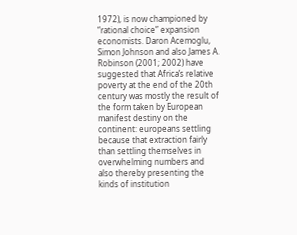1972), is now championed by “rational choice” expansion economists. Daron Acemoglu, Simon Johnson and also James A. Robinson (2001; 2002) have suggested that Africa’s relative poverty at the end of the 20th century was mostly the result of the form taken by European manifest destiny on the continent: europeans settling because that extraction fairly than settling themselves in overwhelming numbers and also thereby presenting the kinds of institution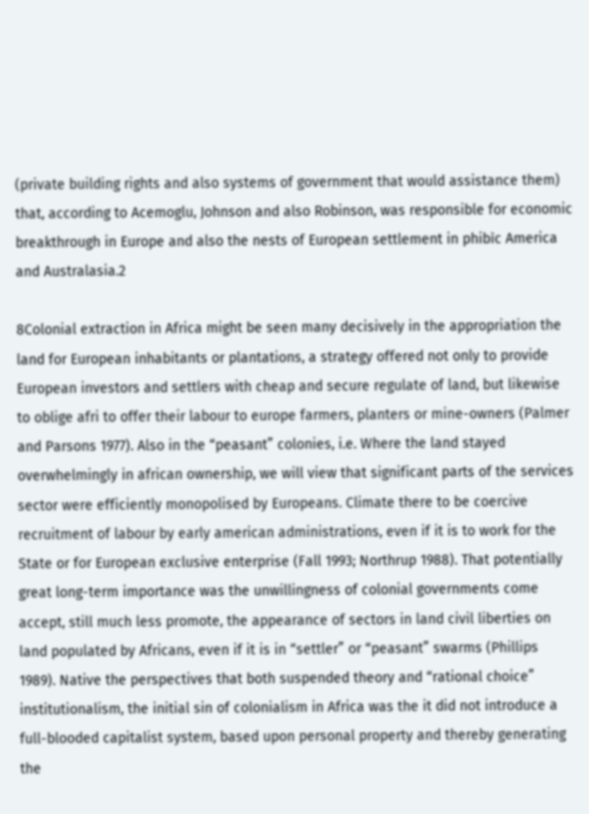(private building rights and also systems of government that would assistance them) that, according to Acemoglu, Johnson and also Robinson, was responsible for economic breakthrough in Europe and also the nests of European settlement in phibìc America and Australasia.2

8Colonial extraction in Africa might be seen many decisively in the appropriation the land for European inhabitants or plantations, a strategy offered not only to provide European investors and settlers with cheap and secure regulate of land, but likewise to oblige afri to offer their labour to europe farmers, planters or mine-owners (Palmer and Parsons 1977). Also in the “peasant” colonies, i.e. Where the land stayed overwhelmingly in african ownership, we will view that significant parts of the services sector were efficiently monopolised by Europeans. Climate there to be coercive recruitment of labour by early american administrations, even if it is to work for the State or for European exclusive enterprise (Fall 1993; Northrup 1988). That potentially great long-term importance was the unwillingness of colonial governments come accept, still much less promote, the appearance of sectors in land civil liberties on land populated by Africans, even if it is in “settler” or “peasant” swarms (Phillips 1989). Native the perspectives that both suspended theory and “rational choice” institutionalism, the initial sin of colonialism in Africa was the it did not introduce a full-blooded capitalist system, based upon personal property and thereby generating the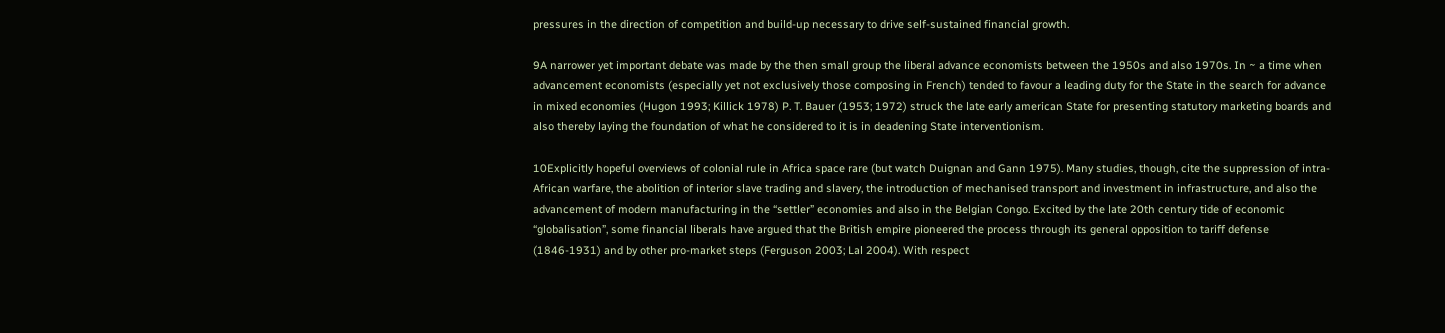pressures in the direction of competition and build-up necessary to drive self-sustained financial growth.

9A narrower yet important debate was made by the then small group the liberal advance economists between the 1950s and also 1970s. In ~ a time when advancement economists (especially yet not exclusively those composing in French) tended to favour a leading duty for the State in the search for advance in mixed economies (Hugon 1993; Killick 1978) P. T. Bauer (1953; 1972) struck the late early american State for presenting statutory marketing boards and also thereby laying the foundation of what he considered to it is in deadening State interventionism.

10Explicitly hopeful overviews of colonial rule in Africa space rare (but watch Duignan and Gann 1975). Many studies, though, cite the suppression of intra-African warfare, the abolition of interior slave trading and slavery, the introduction of mechanised transport and investment in infrastructure, and also the advancement of modern manufacturing in the “settler” economies and also in the Belgian Congo. Excited by the late 20th century tide of economic “globalisation”, some financial liberals have argued that the British empire pioneered the process through its general opposition to tariff defense (1846-1931) and by other pro-market steps (Ferguson 2003; Lal 2004). With respect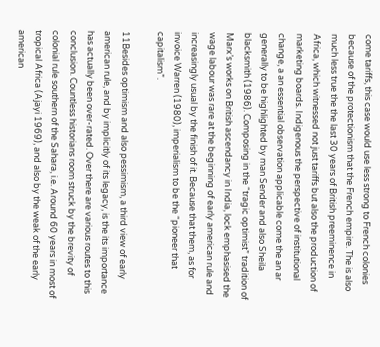come tariffs, this case would use less strong to French colonies because of the protectionism that the French empire. The is also much less true the the last 30 years of British preeminence in Africa, which witnessed not just tariffs but also the production of marketing boards. Indigenous the perspective of institutional change, a an essential observation applicable come the an ar generally to be highlighted by man Sender and also Sheila blacksmith (1986). Composing in the “tragic optimist” tradition of Marx’s works on British ascendancy in India, lock emphasised the wage labour was rare at the beginning of early american rule and increasingly usual by the finish of it. Because that them, as for invoice Warren (1980), imperialism to be the “pioneer that capitalism”.

11Besides optimism and also pessimism, a third view of early american rule, and by implicitly of its legacy, is the its importance has actually been over-rated. Over there are various routes to this conclusion. Countless historians room struck by the brevity of colonial rule southern of the Sahara, i.e. Around 60 years in most of tropical Africa (Ajayi 1969), and also by the weak of the early american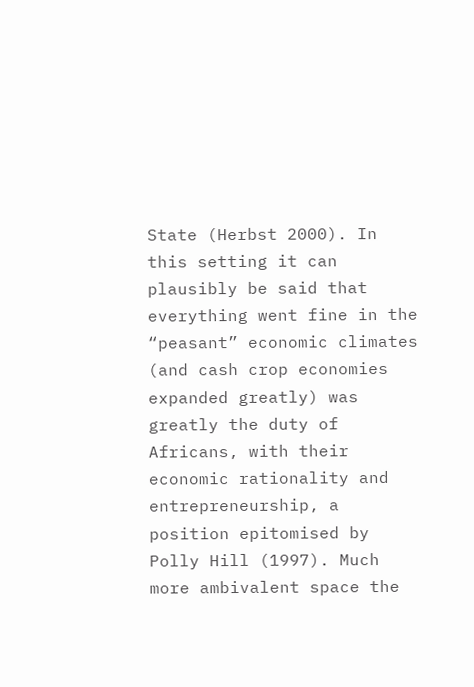State (Herbst 2000). In this setting it can plausibly be said that everything went fine in the “peasant” economic climates (and cash crop economies expanded greatly) was greatly the duty of Africans, with their economic rationality and entrepreneurship, a position epitomised by Polly Hill (1997). Much more ambivalent space the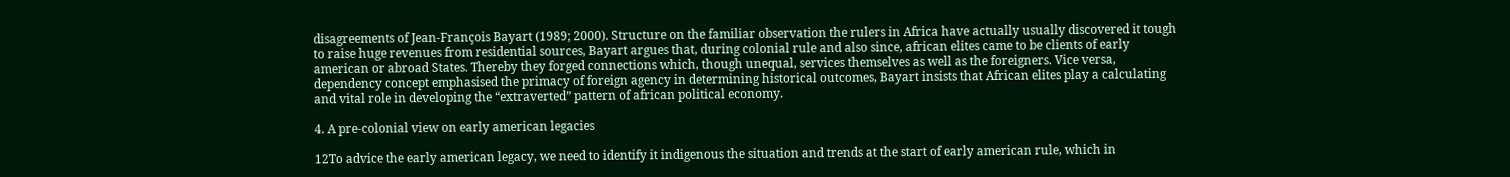disagreements of Jean-François Bayart (1989; 2000). Structure on the familiar observation the rulers in Africa have actually usually discovered it tough to raise huge revenues from residential sources, Bayart argues that, during colonial rule and also since, african elites came to be clients of early american or abroad States. Thereby they forged connections which, though unequal, services themselves as well as the foreigners. Vice versa, dependency concept emphasised the primacy of foreign agency in determining historical outcomes, Bayart insists that African elites play a calculating and vital role in developing the “extraverted” pattern of african political economy.

4. A pre-colonial view on early american legacies

12To advice the early american legacy, we need to identify it indigenous the situation and trends at the start of early american rule, which in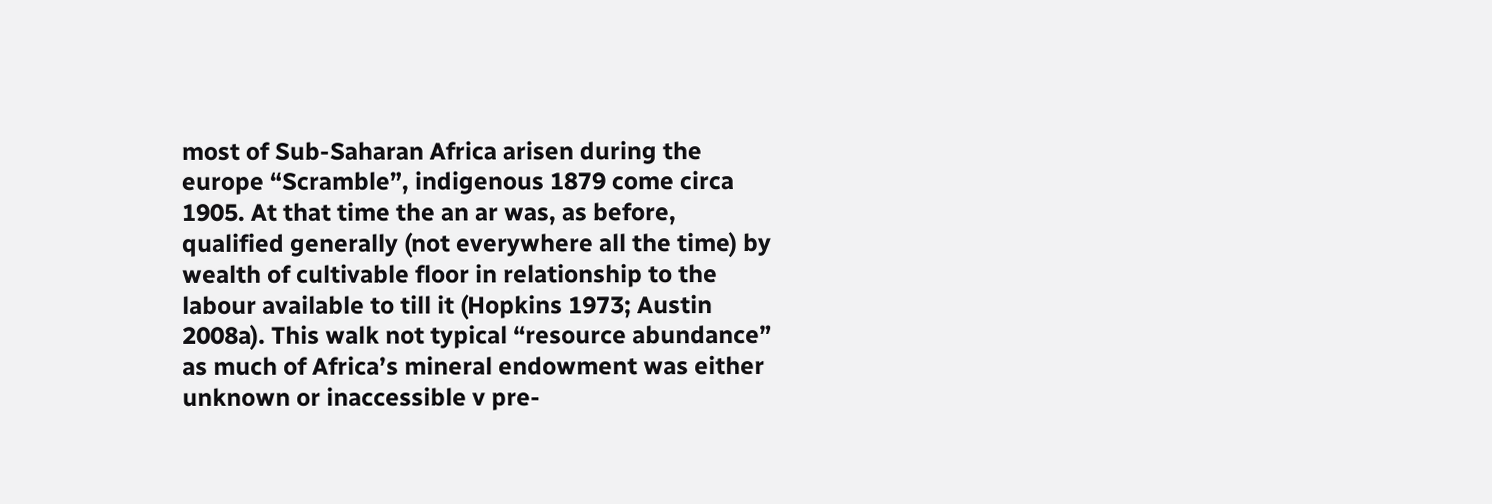most of Sub-Saharan Africa arisen during the europe “Scramble”, indigenous 1879 come circa 1905. At that time the an ar was, as before, qualified generally (not everywhere all the time) by wealth of cultivable floor in relationship to the labour available to till it (Hopkins 1973; Austin 2008a). This walk not typical “resource abundance” as much of Africa’s mineral endowment was either unknown or inaccessible v pre-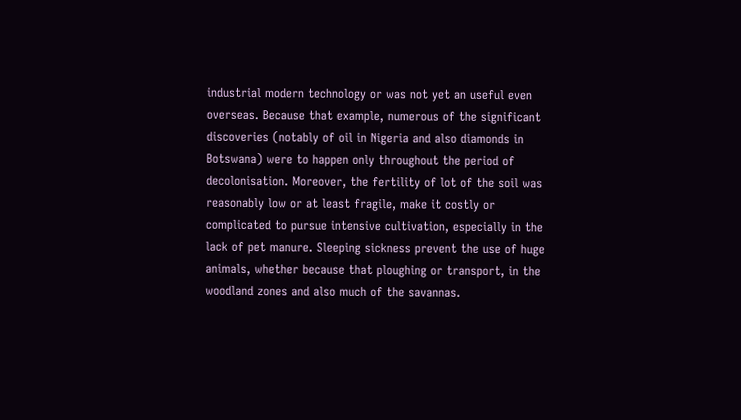industrial modern technology or was not yet an useful even overseas. Because that example, numerous of the significant discoveries (notably of oil in Nigeria and also diamonds in Botswana) were to happen only throughout the period of decolonisation. Moreover, the fertility of lot of the soil was reasonably low or at least fragile, make it costly or complicated to pursue intensive cultivation, especially in the lack of pet manure. Sleeping sickness prevent the use of huge animals, whether because that ploughing or transport, in the woodland zones and also much of the savannas.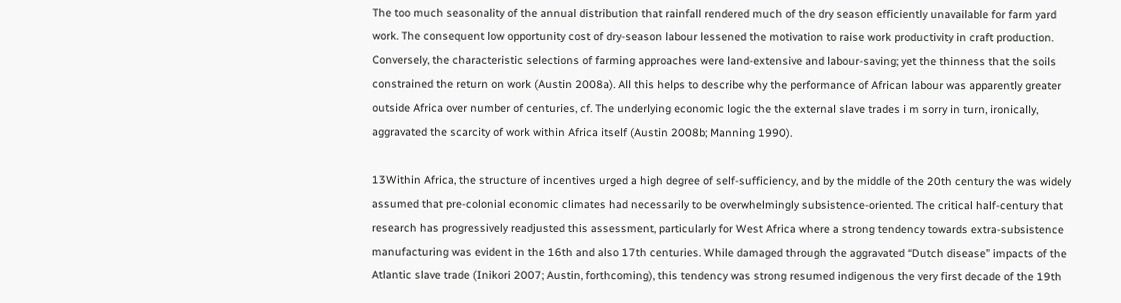The too much seasonality of the annual distribution that rainfall rendered much of the dry season efficiently unavailable for farm yard work. The consequent low opportunity cost of dry-season labour lessened the motivation to raise work productivity in craft production. Conversely, the characteristic selections of farming approaches were land-extensive and labour-saving; yet the thinness that the soils constrained the return on work (Austin 2008a). All this helps to describe why the performance of African labour was apparently greater outside Africa over number of centuries, cf. The underlying economic logic the the external slave trades i m sorry in turn, ironically, aggravated the scarcity of work within Africa itself (Austin 2008b; Manning 1990).

13Within Africa, the structure of incentives urged a high degree of self-sufficiency, and by the middle of the 20th century the was widely assumed that pre-colonial economic climates had necessarily to be overwhelmingly subsistence-oriented. The critical half-century that research has progressively readjusted this assessment, particularly for West Africa where a strong tendency towards extra-subsistence manufacturing was evident in the 16th and also 17th centuries. While damaged through the aggravated “Dutch disease” impacts of the Atlantic slave trade (Inikori 2007; Austin, forthcoming), this tendency was strong resumed indigenous the very first decade of the 19th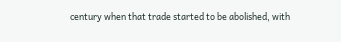century when that trade started to be abolished, with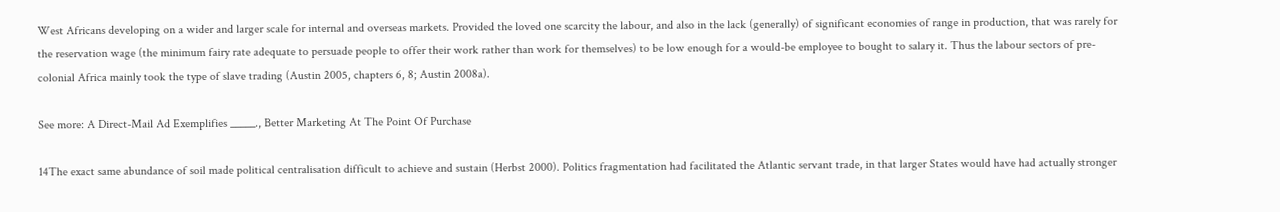West Africans developing on a wider and larger scale for internal and overseas markets. Provided the loved one scarcity the labour, and also in the lack (generally) of significant economies of range in production, that was rarely for the reservation wage (the minimum fairy rate adequate to persuade people to offer their work rather than work for themselves) to be low enough for a would-be employee to bought to salary it. Thus the labour sectors of pre-colonial Africa mainly took the type of slave trading (Austin 2005, chapters 6, 8; Austin 2008a).

See more: A Direct-Mail Ad Exemplifies _____., Better Marketing At The Point Of Purchase

14The exact same abundance of soil made political centralisation difficult to achieve and sustain (Herbst 2000). Politics fragmentation had facilitated the Atlantic servant trade, in that larger States would have had actually stronger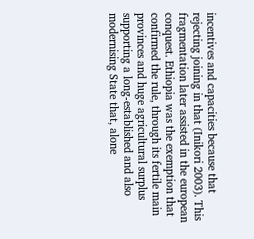incentives and capacities because that rejecting joining in that (Inikori 2003). This fragmentation later assisted in the european conquest. Ethiopia was the exemption that confirmed the rule, through its fertile main provinces and huge agricultural surplus supporting a long-established and also modernising State that, alone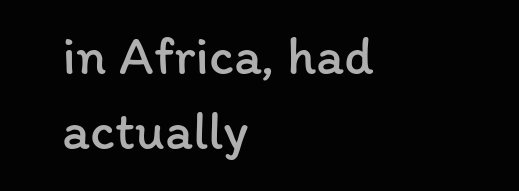in Africa, had actually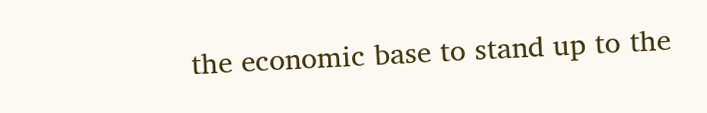the economic base to stand up to the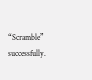“Scramble” successfully.